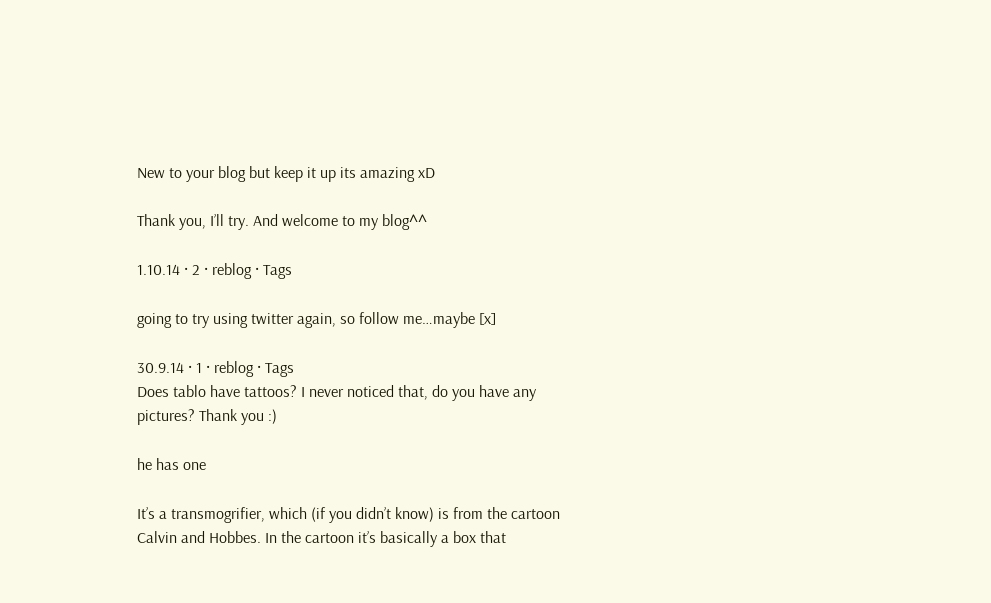New to your blog but keep it up its amazing xD

Thank you, I’ll try. And welcome to my blog^^

1.10.14 · 2 · reblog · Tags

going to try using twitter again, so follow me…maybe [x]

30.9.14 · 1 · reblog · Tags
Does tablo have tattoos? I never noticed that, do you have any pictures? Thank you :)

he has one

It’s a transmogrifier, which (if you didn’t know) is from the cartoon Calvin and Hobbes. In the cartoon it’s basically a box that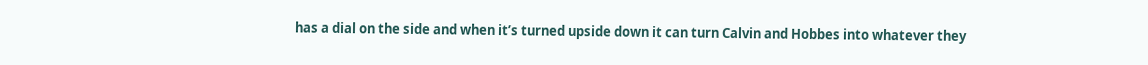has a dial on the side and when it’s turned upside down it can turn Calvin and Hobbes into whatever they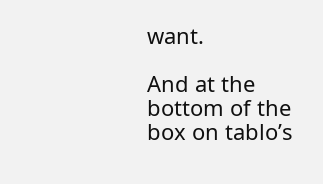want.

And at the bottom of the box on tablo’s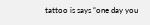tattoo is says “one day you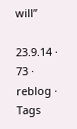will”

23.9.14 · 73 · reblog · Tags